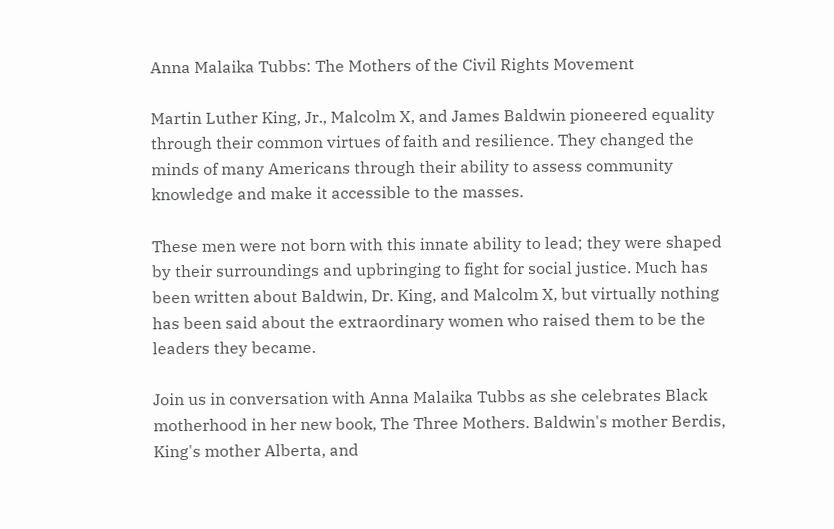Anna Malaika Tubbs: The Mothers of the Civil Rights Movement

Martin Luther King, Jr., Malcolm X, and James Baldwin pioneered equality through their common virtues of faith and resilience. They changed the minds of many Americans through their ability to assess community knowledge and make it accessible to the masses.

These men were not born with this innate ability to lead; they were shaped by their surroundings and upbringing to fight for social justice. Much has been written about Baldwin, Dr. King, and Malcolm X, but virtually nothing has been said about the extraordinary women who raised them to be the leaders they became.

Join us in conversation with Anna Malaika Tubbs as she celebrates Black motherhood in her new book, The Three Mothers. Baldwin's mother Berdis, King's mother Alberta, and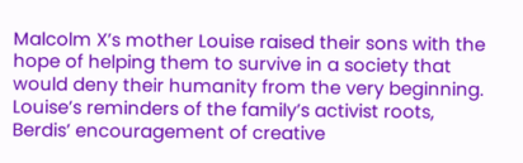Malcolm X’s mother Louise raised their sons with the hope of helping them to survive in a society that would deny their humanity from the very beginning. Louise’s reminders of the family’s activist roots, Berdis’ encouragement of creative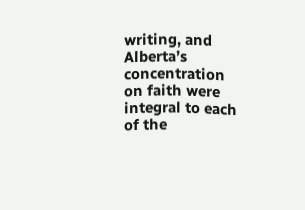writing, and Alberta’s concentration on faith were integral to each of the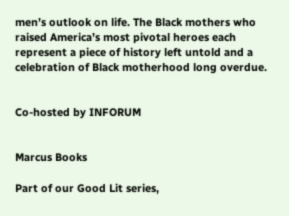men’s outlook on life. The Black mothers who raised America’s most pivotal heroes each represent a piece of history left untold and a celebration of Black motherhood long overdue.


Co-hosted by INFORUM


Marcus Books

Part of our Good Lit series,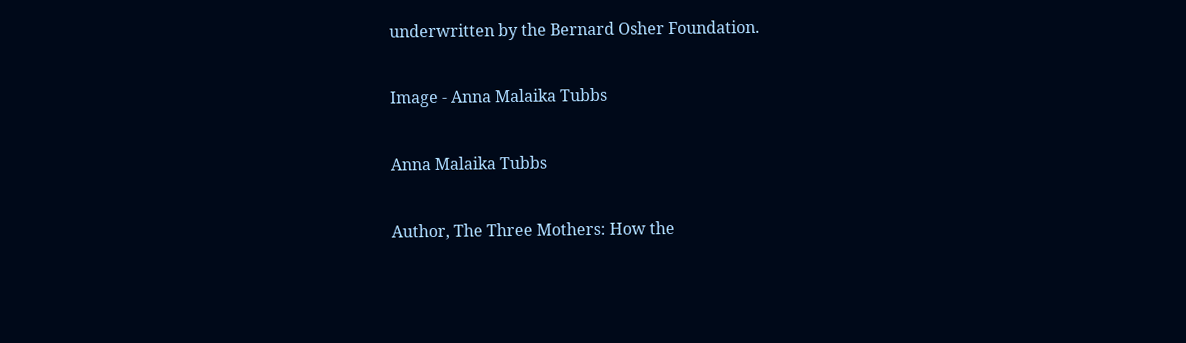underwritten by the Bernard Osher Foundation.

Image - Anna Malaika Tubbs

Anna Malaika Tubbs

Author, The Three Mothers: How the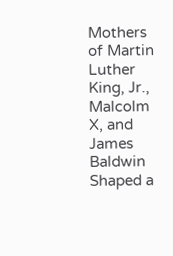Mothers of Martin Luther King, Jr., Malcolm X, and James Baldwin Shaped a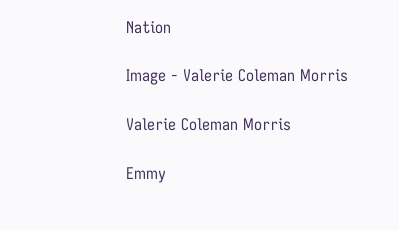Nation

Image - Valerie Coleman Morris

Valerie Coleman Morris

Emmy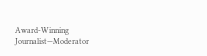Award-Winning Journalist—Moderator